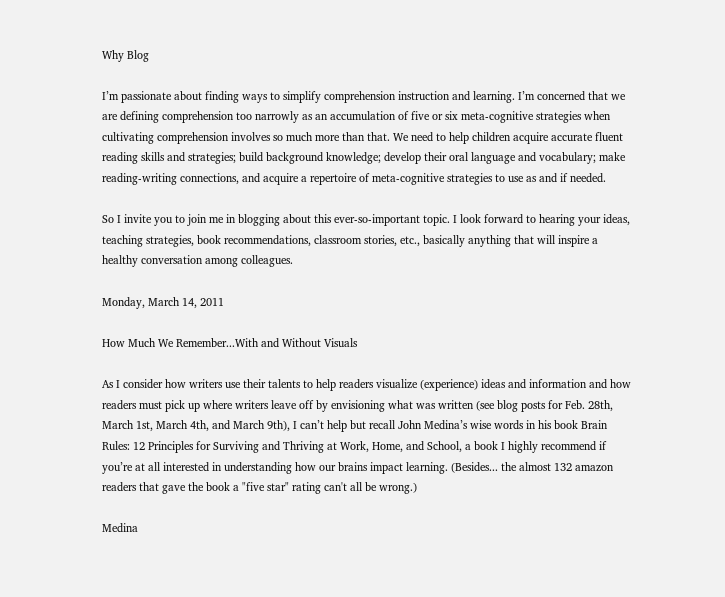Why Blog

I’m passionate about finding ways to simplify comprehension instruction and learning. I’m concerned that we are defining comprehension too narrowly as an accumulation of five or six meta-cognitive strategies when cultivating comprehension involves so much more than that. We need to help children acquire accurate fluent reading skills and strategies; build background knowledge; develop their oral language and vocabulary; make reading-writing connections, and acquire a repertoire of meta-cognitive strategies to use as and if needed.

So I invite you to join me in blogging about this ever-so-important topic. I look forward to hearing your ideas, teaching strategies, book recommendations, classroom stories, etc., basically anything that will inspire a healthy conversation among colleagues.

Monday, March 14, 2011

How Much We Remember...With and Without Visuals

As I consider how writers use their talents to help readers visualize (experience) ideas and information and how readers must pick up where writers leave off by envisioning what was written (see blog posts for Feb. 28th, March 1st, March 4th, and March 9th), I can’t help but recall John Medina’s wise words in his book Brain Rules: 12 Principles for Surviving and Thriving at Work, Home, and School, a book I highly recommend if you’re at all interested in understanding how our brains impact learning. (Besides... the almost 132 amazon readers that gave the book a "five star" rating can't all be wrong.)

Medina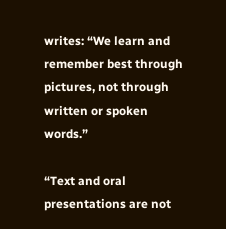writes: “We learn and remember best through pictures, not through written or spoken words.”

“Text and oral presentations are not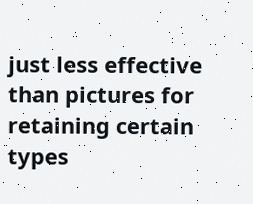just less effective than pictures for retaining certain types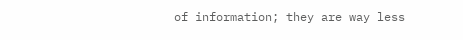of information; they are way less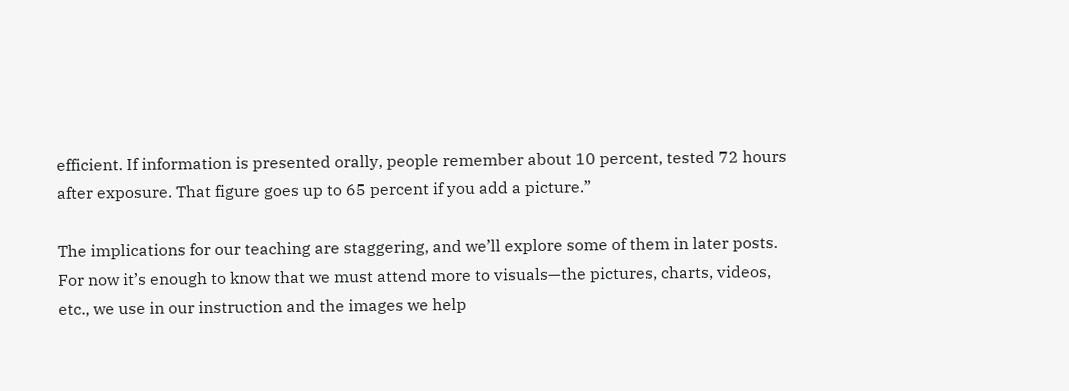efficient. If information is presented orally, people remember about 10 percent, tested 72 hours after exposure. That figure goes up to 65 percent if you add a picture.”

The implications for our teaching are staggering, and we’ll explore some of them in later posts. For now it’s enough to know that we must attend more to visuals—the pictures, charts, videos, etc., we use in our instruction and the images we help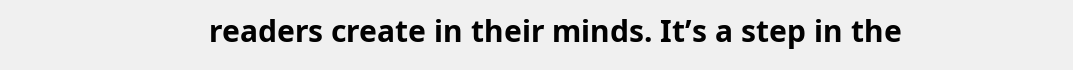readers create in their minds. It’s a step in the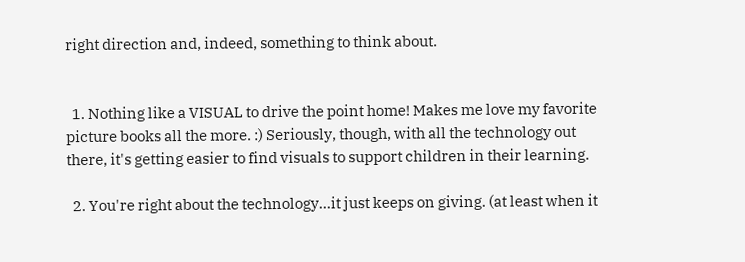right direction and, indeed, something to think about.


  1. Nothing like a VISUAL to drive the point home! Makes me love my favorite picture books all the more. :) Seriously, though, with all the technology out there, it's getting easier to find visuals to support children in their learning.

  2. You're right about the technology...it just keeps on giving. (at least when it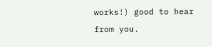works!) good to hear from you.